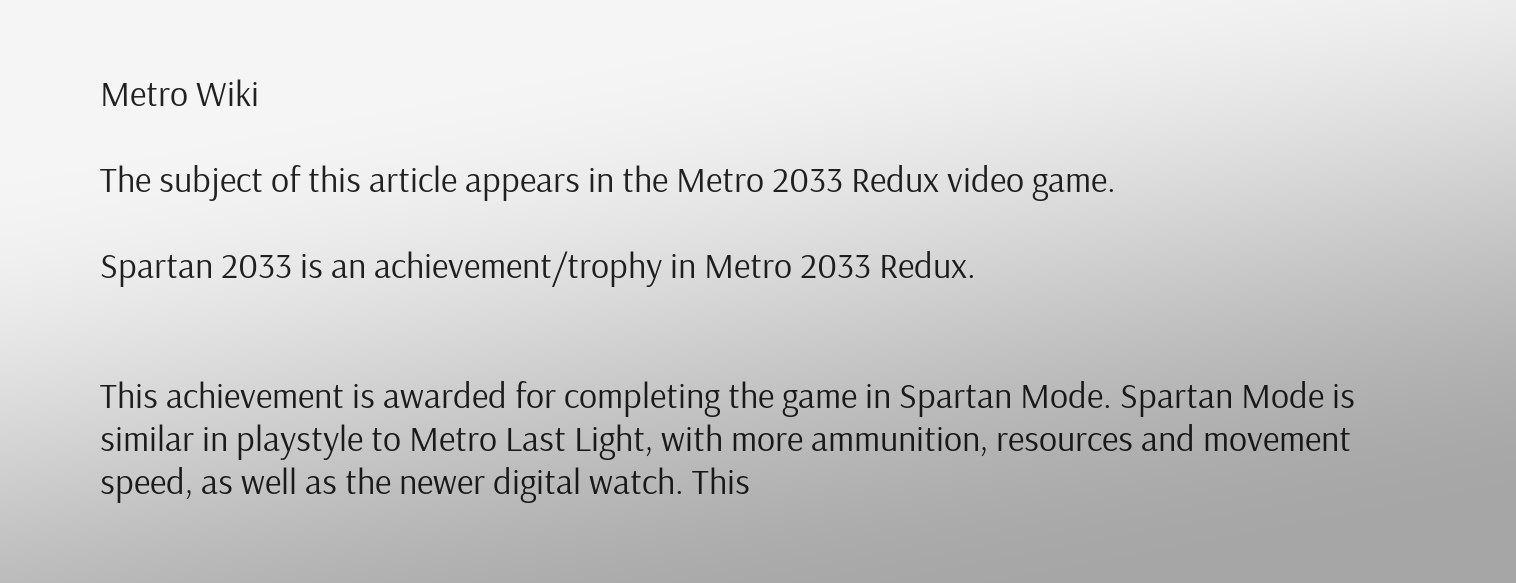Metro Wiki

The subject of this article appears in the Metro 2033 Redux video game.

Spartan 2033 is an achievement/trophy in Metro 2033 Redux.


This achievement is awarded for completing the game in Spartan Mode. Spartan Mode is similar in playstyle to Metro Last Light, with more ammunition, resources and movement speed, as well as the newer digital watch. This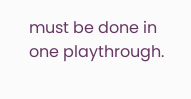must be done in one playthrough.